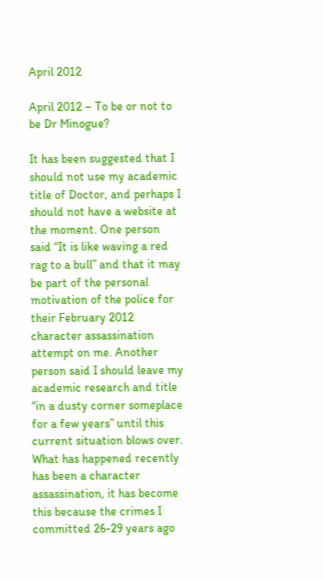April 2012

April 2012 – To be or not to be Dr Minogue?

It has been suggested that I should not use my academic title of Doctor, and perhaps I should not have a website at the moment. One person said “It is like waving a red rag to a bull” and that it may be part of the personal motivation of the police for their February 2012 character assassination attempt on me. Another person said I should leave my academic research and title “in a dusty corner someplace for a few years” until this current situation blows over. What has happened recently has been a character assassination, it has become this because the crimes I committed 26-29 years ago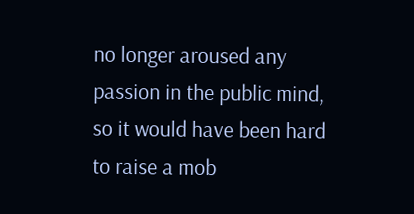no longer aroused any passion in the public mind, so it would have been hard to raise a mob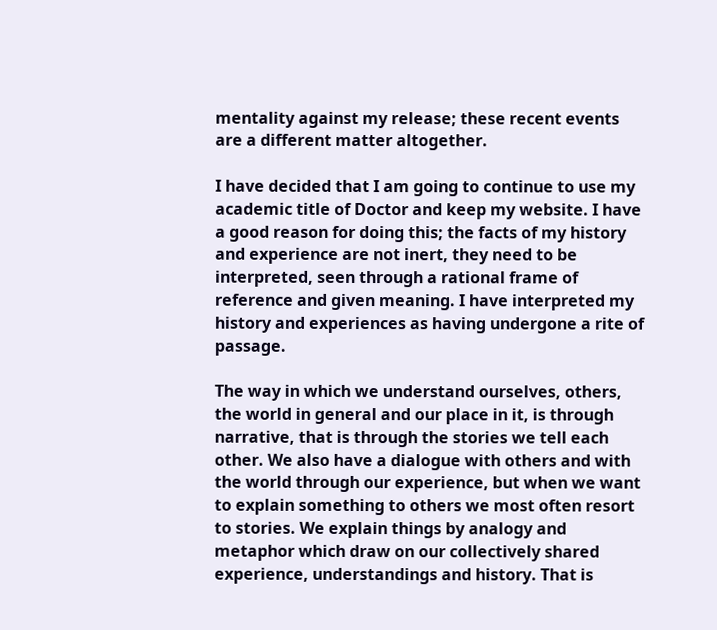mentality against my release; these recent events are a different matter altogether.

I have decided that I am going to continue to use my academic title of Doctor and keep my website. I have a good reason for doing this; the facts of my history and experience are not inert, they need to be interpreted, seen through a rational frame of reference and given meaning. I have interpreted my history and experiences as having undergone a rite of passage.

The way in which we understand ourselves, others, the world in general and our place in it, is through narrative, that is through the stories we tell each other. We also have a dialogue with others and with the world through our experience, but when we want to explain something to others we most often resort to stories. We explain things by analogy and metaphor which draw on our collectively shared experience, understandings and history. That is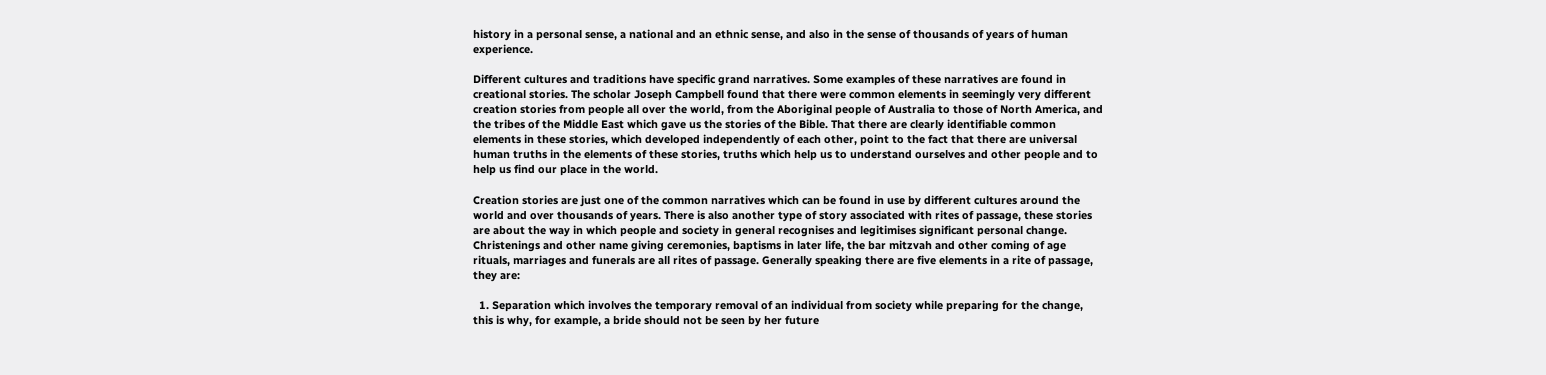history in a personal sense, a national and an ethnic sense, and also in the sense of thousands of years of human experience.

Different cultures and traditions have specific grand narratives. Some examples of these narratives are found in creational stories. The scholar Joseph Campbell found that there were common elements in seemingly very different creation stories from people all over the world, from the Aboriginal people of Australia to those of North America, and the tribes of the Middle East which gave us the stories of the Bible. That there are clearly identifiable common elements in these stories, which developed independently of each other, point to the fact that there are universal human truths in the elements of these stories, truths which help us to understand ourselves and other people and to help us find our place in the world.

Creation stories are just one of the common narratives which can be found in use by different cultures around the world and over thousands of years. There is also another type of story associated with rites of passage, these stories are about the way in which people and society in general recognises and legitimises significant personal change. Christenings and other name giving ceremonies, baptisms in later life, the bar mitzvah and other coming of age rituals, marriages and funerals are all rites of passage. Generally speaking there are five elements in a rite of passage, they are:

  1. Separation which involves the temporary removal of an individual from society while preparing for the change, this is why, for example, a bride should not be seen by her future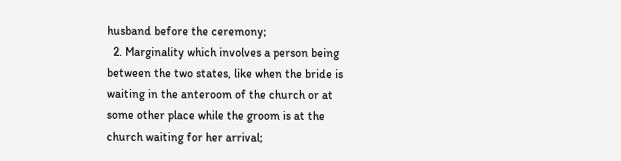husband before the ceremony;
  2. Marginality which involves a person being between the two states, like when the bride is waiting in the anteroom of the church or at some other place while the groom is at the church waiting for her arrival;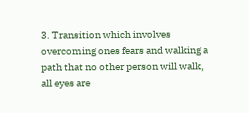3. Transition which involves overcoming ones fears and walking a path that no other person will walk, all eyes are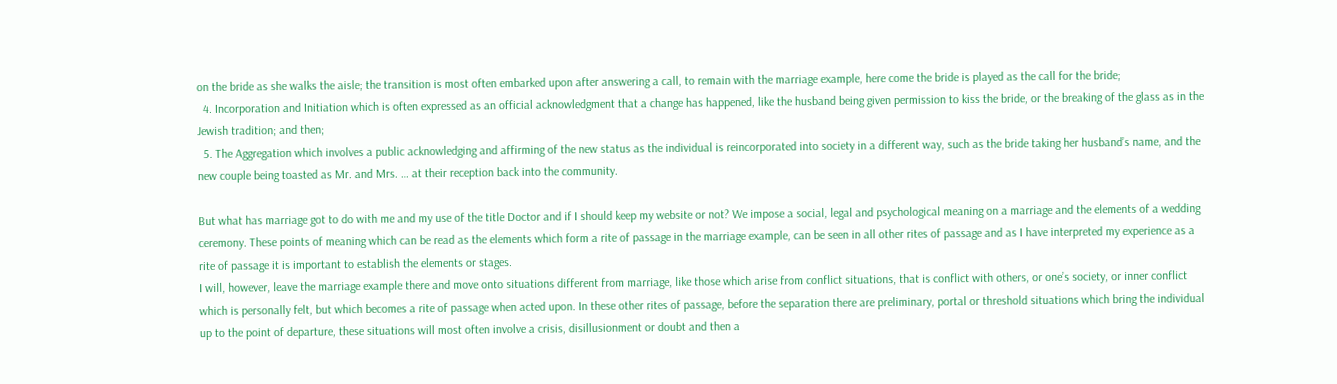on the bride as she walks the aisle; the transition is most often embarked upon after answering a call, to remain with the marriage example, here come the bride is played as the call for the bride;
  4. Incorporation and Initiation which is often expressed as an official acknowledgment that a change has happened, like the husband being given permission to kiss the bride, or the breaking of the glass as in the Jewish tradition; and then;
  5. The Aggregation which involves a public acknowledging and affirming of the new status as the individual is reincorporated into society in a different way, such as the bride taking her husband’s name, and the new couple being toasted as Mr. and Mrs. … at their reception back into the community.

But what has marriage got to do with me and my use of the title Doctor and if I should keep my website or not? We impose a social, legal and psychological meaning on a marriage and the elements of a wedding ceremony. These points of meaning which can be read as the elements which form a rite of passage in the marriage example, can be seen in all other rites of passage and as I have interpreted my experience as a rite of passage it is important to establish the elements or stages.
I will, however, leave the marriage example there and move onto situations different from marriage, like those which arise from conflict situations, that is conflict with others, or one’s society, or inner conflict which is personally felt, but which becomes a rite of passage when acted upon. In these other rites of passage, before the separation there are preliminary, portal or threshold situations which bring the individual up to the point of departure, these situations will most often involve a crisis, disillusionment or doubt and then a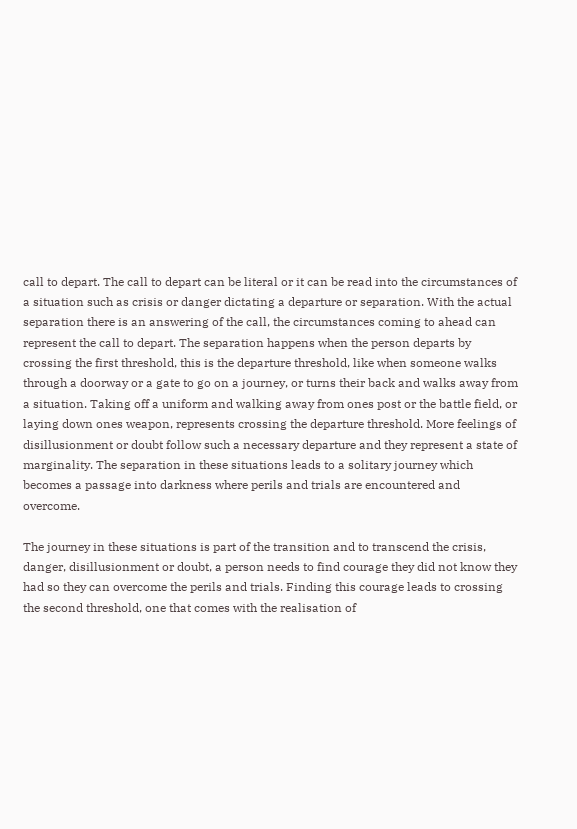call to depart. The call to depart can be literal or it can be read into the circumstances of a situation such as crisis or danger dictating a departure or separation. With the actual separation there is an answering of the call, the circumstances coming to ahead can represent the call to depart. The separation happens when the person departs by crossing the first threshold, this is the departure threshold, like when someone walks through a doorway or a gate to go on a journey, or turns their back and walks away from a situation. Taking off a uniform and walking away from ones post or the battle field, or laying down ones weapon, represents crossing the departure threshold. More feelings of disillusionment or doubt follow such a necessary departure and they represent a state of marginality. The separation in these situations leads to a solitary journey which becomes a passage into darkness where perils and trials are encountered and overcome.

The journey in these situations is part of the transition and to transcend the crisis, danger, disillusionment or doubt, a person needs to find courage they did not know they had so they can overcome the perils and trials. Finding this courage leads to crossing the second threshold, one that comes with the realisation of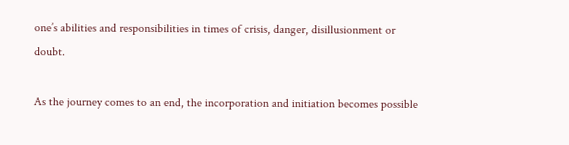one’s abilities and responsibilities in times of crisis, danger, disillusionment or doubt.

As the journey comes to an end, the incorporation and initiation becomes possible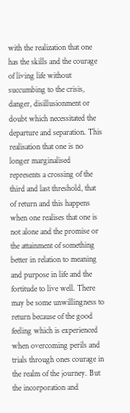with the realization that one has the skills and the courage of living life without succumbing to the crisis, danger, disillusionment or doubt which necessitated the departure and separation. This realisation that one is no longer marginalised represents a crossing of the third and last threshold, that of return and this happens when one realises that one is not alone and the promise or the attainment of something better in relation to meaning and purpose in life and the fortitude to live well. There may be some unwillingness to return because of the good feeling which is experienced when overcoming perils and trials through ones courage in the realm of the journey. But the incorporation and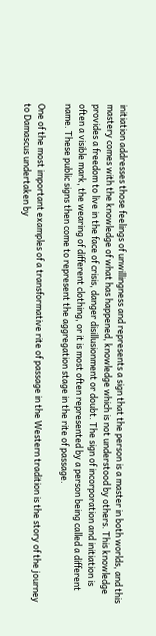initiation addresses those feelings of unwillingness and represents a sign that the person is a master in both worlds, and this mastery comes with the knowledge of what has happened, knowledge which is not understood by others. This knowledge provides a freedom to live in the face of crisis, danger disillusionment or doubt. The sign of incorporation and initiation is often a visible mark, the wearing of different clothing, or it is most often represented by a person being called a different name. These public signs then come to represent the aggregation stage in the rite of passage.

One of the most important examples of a transformative rite of passage in the Western tradition is the story of the journey to Damascus undertaken by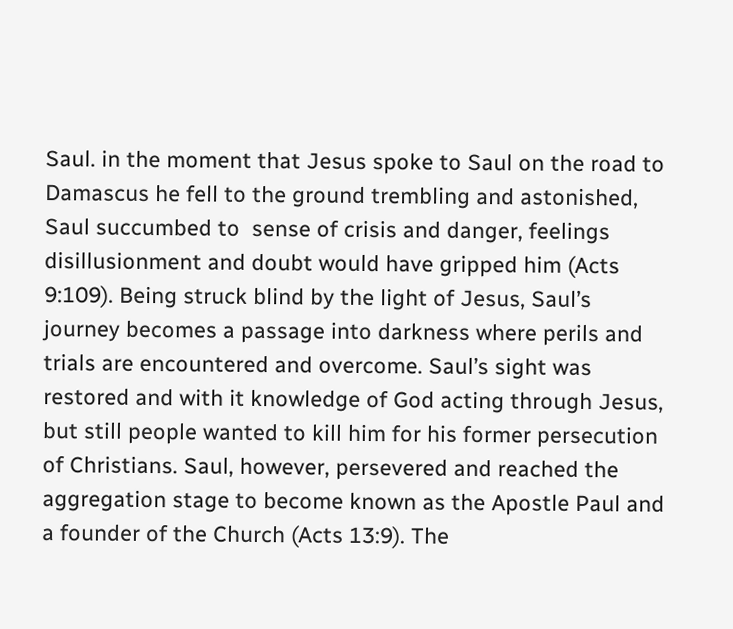Saul. in the moment that Jesus spoke to Saul on the road to Damascus he fell to the ground trembling and astonished, Saul succumbed to  sense of crisis and danger, feelings disillusionment and doubt would have gripped him (Acts 9:109). Being struck blind by the light of Jesus, Saul’s journey becomes a passage into darkness where perils and trials are encountered and overcome. Saul’s sight was restored and with it knowledge of God acting through Jesus, but still people wanted to kill him for his former persecution of Christians. Saul, however, persevered and reached the aggregation stage to become known as the Apostle Paul and a founder of the Church (Acts 13:9). The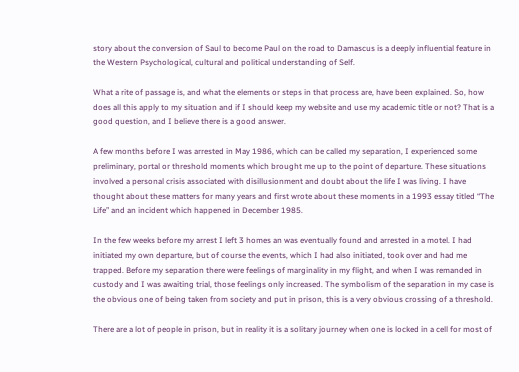story about the conversion of Saul to become Paul on the road to Damascus is a deeply influential feature in the Western Psychological, cultural and political understanding of Self.

What a rite of passage is, and what the elements or steps in that process are, have been explained. So, how does all this apply to my situation and if I should keep my website and use my academic title or not? That is a good question, and I believe there is a good answer.

A few months before I was arrested in May 1986, which can be called my separation, I experienced some preliminary, portal or threshold moments which brought me up to the point of departure. These situations involved a personal crisis associated with disillusionment and doubt about the life I was living. I have thought about these matters for many years and first wrote about these moments in a 1993 essay titled “The Life” and an incident which happened in December 1985.

In the few weeks before my arrest I left 3 homes an was eventually found and arrested in a motel. I had initiated my own departure, but of course the events, which I had also initiated, took over and had me trapped. Before my separation there were feelings of marginality in my flight, and when I was remanded in custody and I was awaiting trial, those feelings only increased. The symbolism of the separation in my case is the obvious one of being taken from society and put in prison, this is a very obvious crossing of a threshold.

There are a lot of people in prison, but in reality it is a solitary journey when one is locked in a cell for most of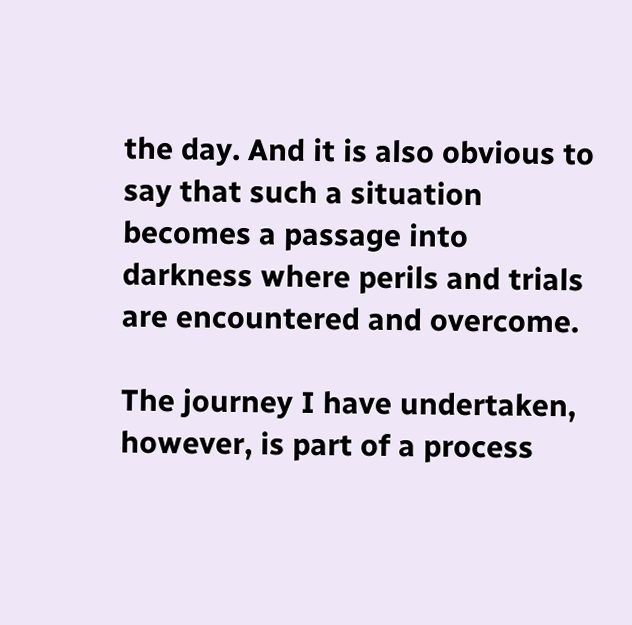the day. And it is also obvious to say that such a situation becomes a passage into darkness where perils and trials are encountered and overcome.

The journey I have undertaken, however, is part of a process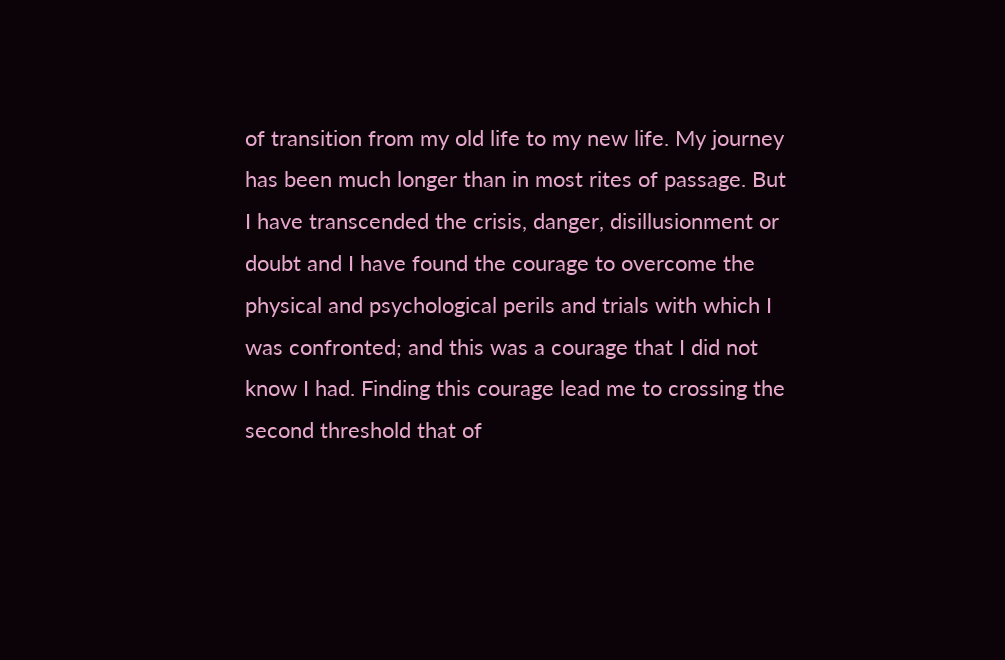of transition from my old life to my new life. My journey has been much longer than in most rites of passage. But I have transcended the crisis, danger, disillusionment or doubt and I have found the courage to overcome the physical and psychological perils and trials with which I was confronted; and this was a courage that I did not know I had. Finding this courage lead me to crossing the second threshold that of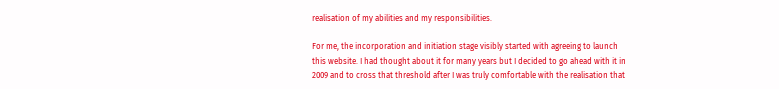realisation of my abilities and my responsibilities.

For me, the incorporation and initiation stage visibly started with agreeing to launch this website. I had thought about it for many years but I decided to go ahead with it in 2009 and to cross that threshold after I was truly comfortable with the realisation that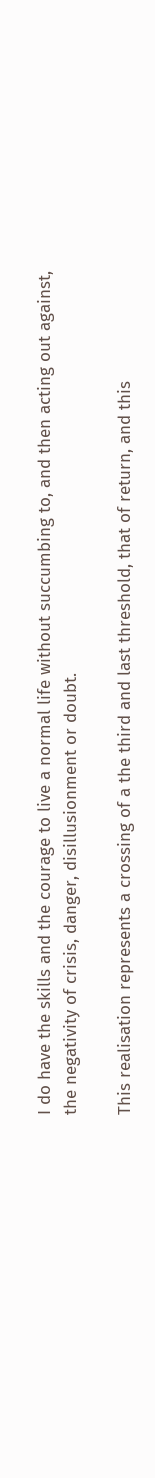I do have the skills and the courage to live a normal life without succumbing to, and then acting out against, the negativity of crisis, danger, disillusionment or doubt.

This realisation represents a crossing of a the third and last threshold, that of return, and this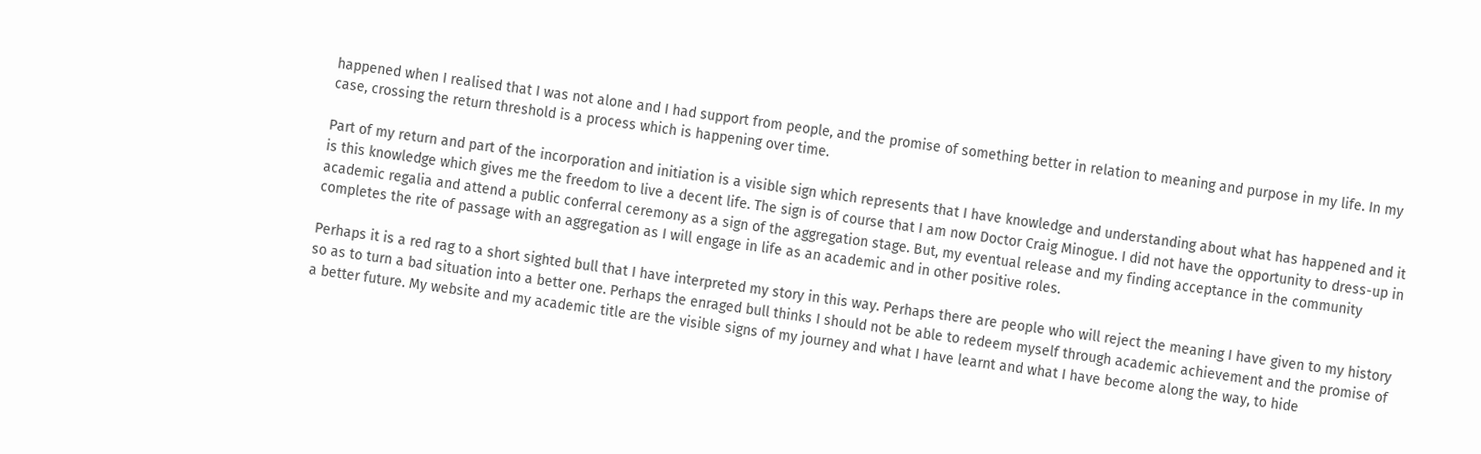happened when I realised that I was not alone and I had support from people, and the promise of something better in relation to meaning and purpose in my life. In my case, crossing the return threshold is a process which is happening over time.

Part of my return and part of the incorporation and initiation is a visible sign which represents that I have knowledge and understanding about what has happened and it is this knowledge which gives me the freedom to live a decent life. The sign is of course that I am now Doctor Craig Minogue. I did not have the opportunity to dress-up in academic regalia and attend a public conferral ceremony as a sign of the aggregation stage. But, my eventual release and my finding acceptance in the community completes the rite of passage with an aggregation as I will engage in life as an academic and in other positive roles.

Perhaps it is a red rag to a short sighted bull that I have interpreted my story in this way. Perhaps there are people who will reject the meaning I have given to my history so as to turn a bad situation into a better one. Perhaps the enraged bull thinks I should not be able to redeem myself through academic achievement and the promise of a better future. My website and my academic title are the visible signs of my journey and what I have learnt and what I have become along the way, to hide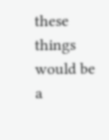these things would be a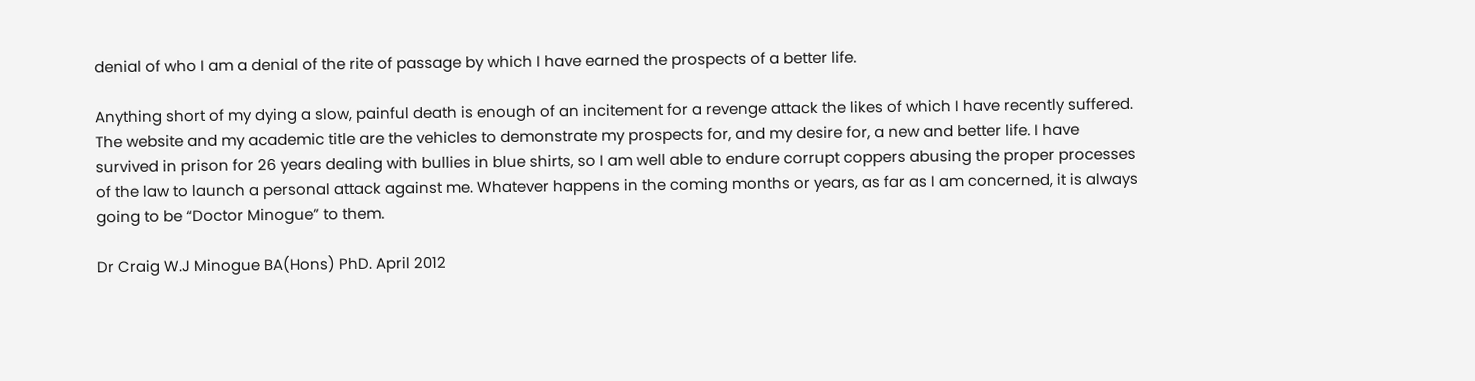denial of who I am a denial of the rite of passage by which I have earned the prospects of a better life.

Anything short of my dying a slow, painful death is enough of an incitement for a revenge attack the likes of which I have recently suffered. The website and my academic title are the vehicles to demonstrate my prospects for, and my desire for, a new and better life. I have survived in prison for 26 years dealing with bullies in blue shirts, so I am well able to endure corrupt coppers abusing the proper processes of the law to launch a personal attack against me. Whatever happens in the coming months or years, as far as I am concerned, it is always going to be “Doctor Minogue” to them.

Dr Craig W.J Minogue BA(Hons) PhD. April 2012